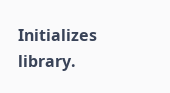Initializes library.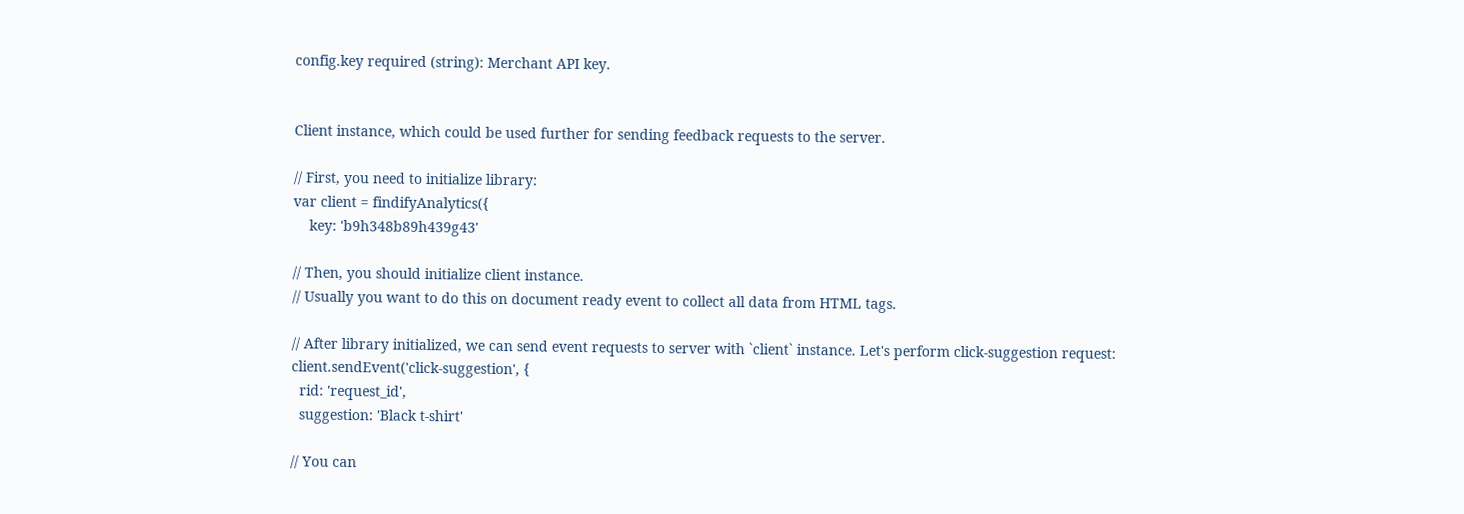config.key required (string): Merchant API key.


Client instance, which could be used further for sending feedback requests to the server.

// First, you need to initialize library:
var client = findifyAnalytics({
    key: 'b9h348b89h439g43'

// Then, you should initialize client instance.
// Usually you want to do this on document ready event to collect all data from HTML tags.

// After library initialized, we can send event requests to server with `client` instance. Let's perform click-suggestion request:
client.sendEvent('click-suggestion', {
  rid: 'request_id',
  suggestion: 'Black t-shirt'

// You can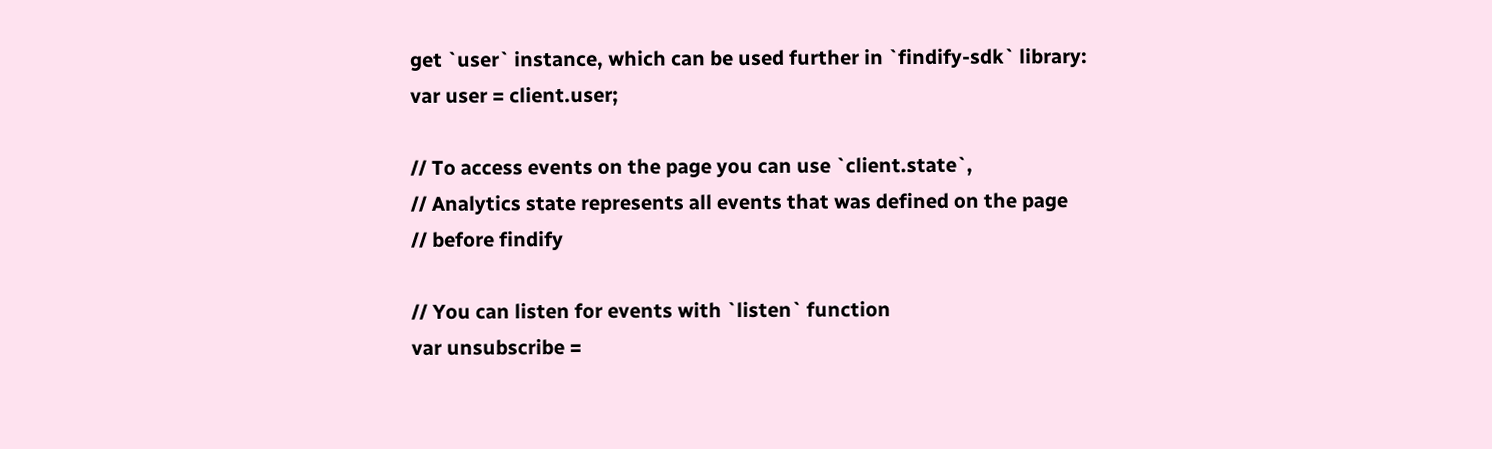get `user` instance, which can be used further in `findify-sdk` library:
var user = client.user;

// To access events on the page you can use `client.state`,
// Analytics state represents all events that was defined on the page
// before findify

// You can listen for events with `listen` function
var unsubscribe =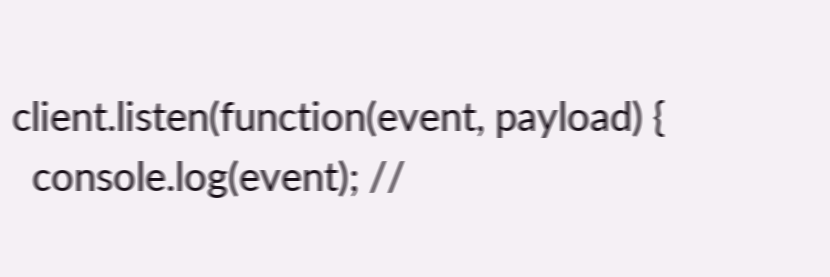client.listen(function(event, payload) {
  console.log(event); //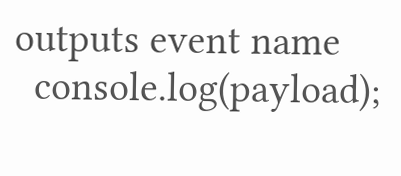outputs event name
  console.log(payload);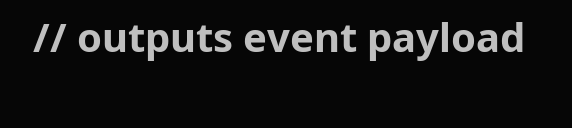// outputs event payload